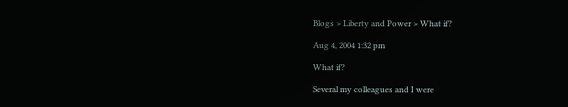Blogs > Liberty and Power > What if?

Aug 4, 2004 1:32 pm

What if?

Several my colleagues and I were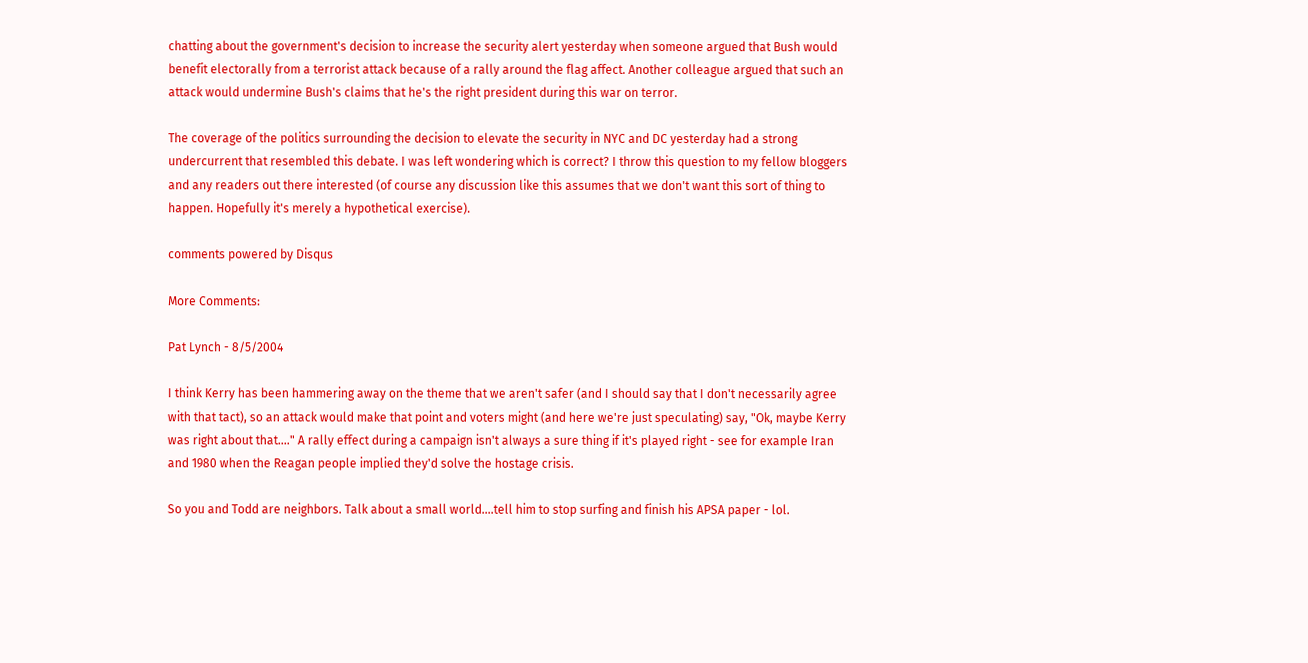chatting about the government's decision to increase the security alert yesterday when someone argued that Bush would benefit electorally from a terrorist attack because of a rally around the flag affect. Another colleague argued that such an attack would undermine Bush's claims that he's the right president during this war on terror.

The coverage of the politics surrounding the decision to elevate the security in NYC and DC yesterday had a strong undercurrent that resembled this debate. I was left wondering which is correct? I throw this question to my fellow bloggers and any readers out there interested (of course any discussion like this assumes that we don't want this sort of thing to happen. Hopefully it's merely a hypothetical exercise).

comments powered by Disqus

More Comments:

Pat Lynch - 8/5/2004

I think Kerry has been hammering away on the theme that we aren't safer (and I should say that I don't necessarily agree with that tact), so an attack would make that point and voters might (and here we're just speculating) say, "Ok, maybe Kerry was right about that...." A rally effect during a campaign isn't always a sure thing if it's played right - see for example Iran and 1980 when the Reagan people implied they'd solve the hostage crisis.

So you and Todd are neighbors. Talk about a small world....tell him to stop surfing and finish his APSA paper - lol.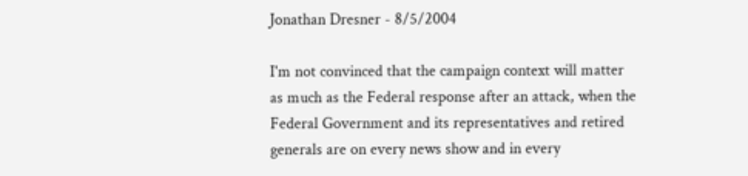Jonathan Dresner - 8/5/2004

I'm not convinced that the campaign context will matter as much as the Federal response after an attack, when the Federal Government and its representatives and retired generals are on every news show and in every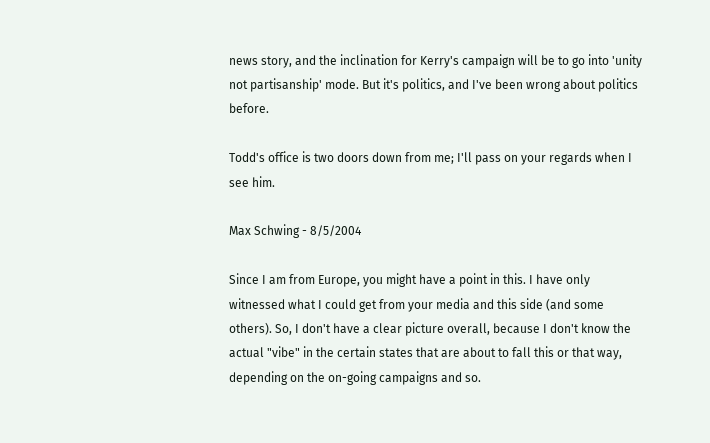news story, and the inclination for Kerry's campaign will be to go into 'unity not partisanship' mode. But it's politics, and I've been wrong about politics before.

Todd's office is two doors down from me; I'll pass on your regards when I see him.

Max Schwing - 8/5/2004

Since I am from Europe, you might have a point in this. I have only witnessed what I could get from your media and this side (and some others). So, I don't have a clear picture overall, because I don't know the actual "vibe" in the certain states that are about to fall this or that way, depending on the on-going campaigns and so.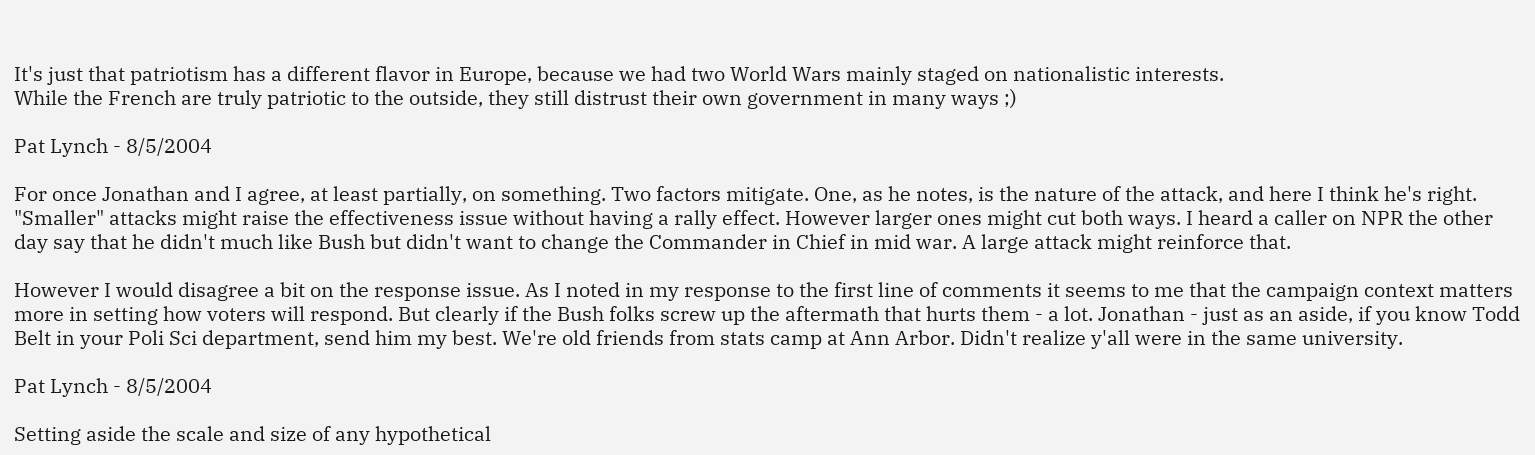It's just that patriotism has a different flavor in Europe, because we had two World Wars mainly staged on nationalistic interests.
While the French are truly patriotic to the outside, they still distrust their own government in many ways ;)

Pat Lynch - 8/5/2004

For once Jonathan and I agree, at least partially, on something. Two factors mitigate. One, as he notes, is the nature of the attack, and here I think he's right. "Smaller" attacks might raise the effectiveness issue without having a rally effect. However larger ones might cut both ways. I heard a caller on NPR the other day say that he didn't much like Bush but didn't want to change the Commander in Chief in mid war. A large attack might reinforce that.

However I would disagree a bit on the response issue. As I noted in my response to the first line of comments it seems to me that the campaign context matters more in setting how voters will respond. But clearly if the Bush folks screw up the aftermath that hurts them - a lot. Jonathan - just as an aside, if you know Todd Belt in your Poli Sci department, send him my best. We're old friends from stats camp at Ann Arbor. Didn't realize y'all were in the same university.

Pat Lynch - 8/5/2004

Setting aside the scale and size of any hypothetical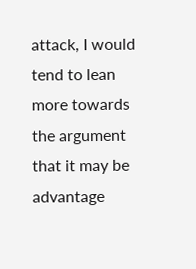attack, I would tend to lean more towards the argument that it may be advantage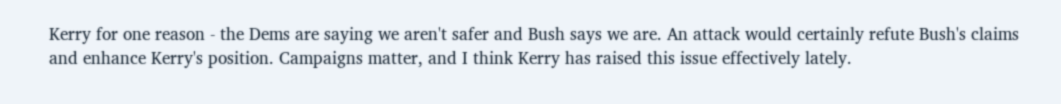Kerry for one reason - the Dems are saying we aren't safer and Bush says we are. An attack would certainly refute Bush's claims and enhance Kerry's position. Campaigns matter, and I think Kerry has raised this issue effectively lately.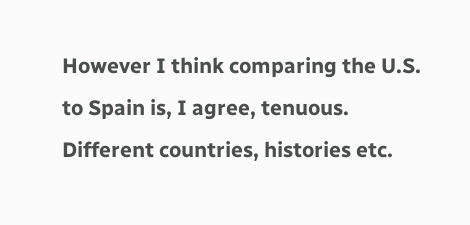However I think comparing the U.S. to Spain is, I agree, tenuous. Different countries, histories etc.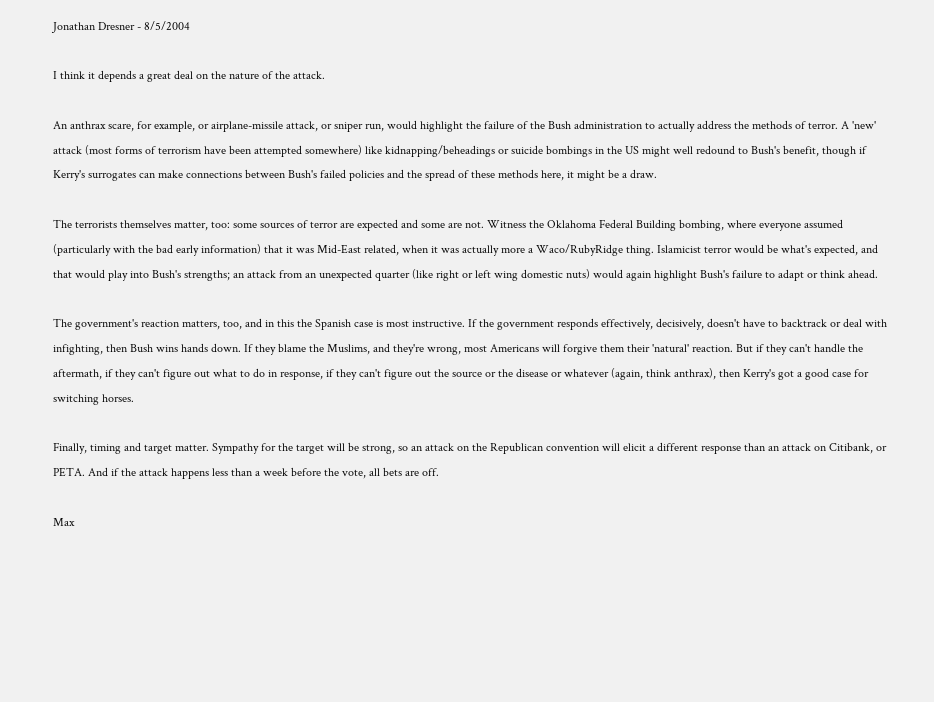Jonathan Dresner - 8/5/2004

I think it depends a great deal on the nature of the attack.

An anthrax scare, for example, or airplane-missile attack, or sniper run, would highlight the failure of the Bush administration to actually address the methods of terror. A 'new' attack (most forms of terrorism have been attempted somewhere) like kidnapping/beheadings or suicide bombings in the US might well redound to Bush's benefit, though if Kerry's surrogates can make connections between Bush's failed policies and the spread of these methods here, it might be a draw.

The terrorists themselves matter, too: some sources of terror are expected and some are not. Witness the Oklahoma Federal Building bombing, where everyone assumed (particularly with the bad early information) that it was Mid-East related, when it was actually more a Waco/RubyRidge thing. Islamicist terror would be what's expected, and that would play into Bush's strengths; an attack from an unexpected quarter (like right or left wing domestic nuts) would again highlight Bush's failure to adapt or think ahead.

The government's reaction matters, too, and in this the Spanish case is most instructive. If the government responds effectively, decisively, doesn't have to backtrack or deal with infighting, then Bush wins hands down. If they blame the Muslims, and they're wrong, most Americans will forgive them their 'natural' reaction. But if they can't handle the aftermath, if they can't figure out what to do in response, if they can't figure out the source or the disease or whatever (again, think anthrax), then Kerry's got a good case for switching horses.

Finally, timing and target matter. Sympathy for the target will be strong, so an attack on the Republican convention will elicit a different response than an attack on Citibank, or PETA. And if the attack happens less than a week before the vote, all bets are off.

Max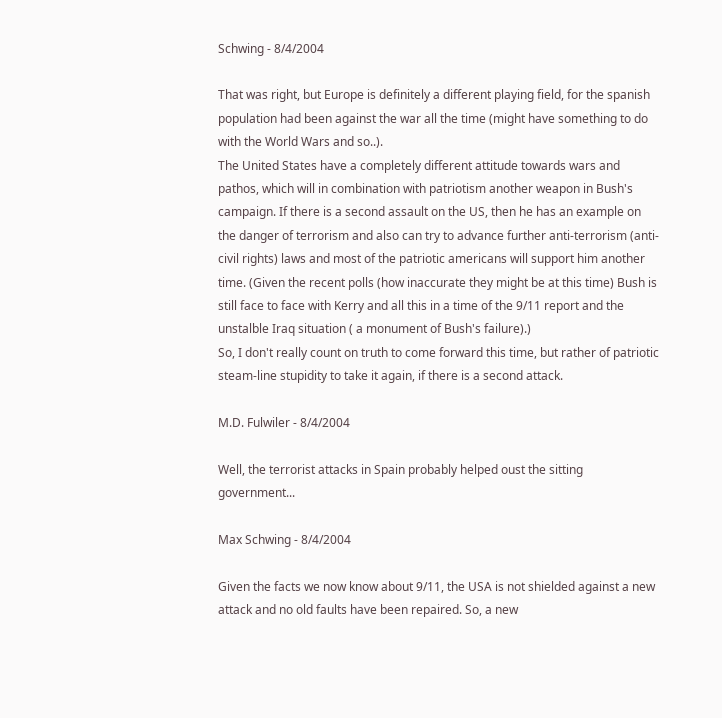Schwing - 8/4/2004

That was right, but Europe is definitely a different playing field, for the spanish population had been against the war all the time (might have something to do with the World Wars and so..).
The United States have a completely different attitude towards wars and pathos, which will in combination with patriotism another weapon in Bush's campaign. If there is a second assault on the US, then he has an example on the danger of terrorism and also can try to advance further anti-terrorism (anti-civil rights) laws and most of the patriotic americans will support him another time. (Given the recent polls (how inaccurate they might be at this time) Bush is still face to face with Kerry and all this in a time of the 9/11 report and the unstalble Iraq situation ( a monument of Bush's failure).)
So, I don't really count on truth to come forward this time, but rather of patriotic steam-line stupidity to take it again, if there is a second attack.

M.D. Fulwiler - 8/4/2004

Well, the terrorist attacks in Spain probably helped oust the sitting government...

Max Schwing - 8/4/2004

Given the facts we now know about 9/11, the USA is not shielded against a new attack and no old faults have been repaired. So, a new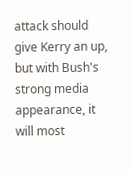attack should give Kerry an up, but with Bush's strong media appearance, it will most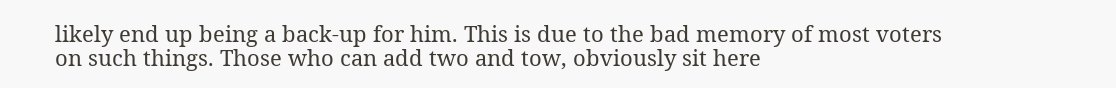likely end up being a back-up for him. This is due to the bad memory of most voters on such things. Those who can add two and tow, obviously sit here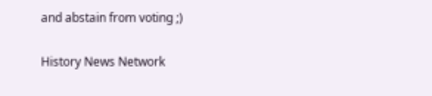and abstain from voting ;)

History News Network